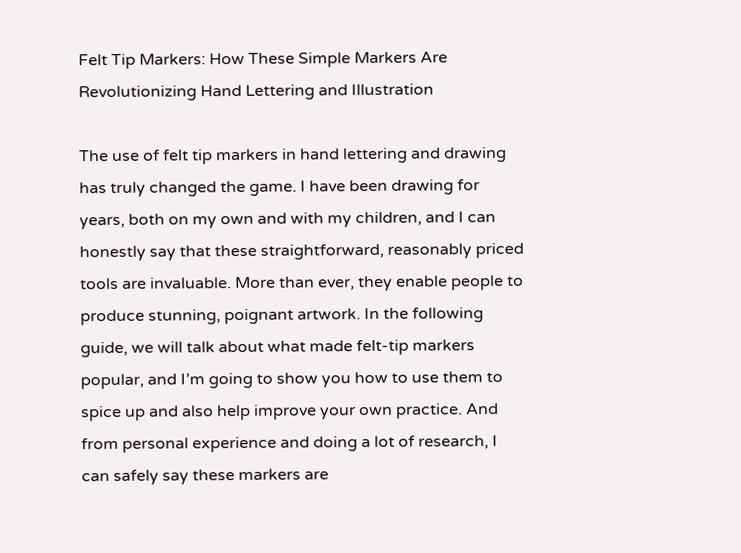Felt Tip Markers: How These Simple Markers Are Revolutionizing Hand Lettering and Illustration

The use of felt tip markers in hand lettering and drawing has truly changed the game. I have been drawing for years, both on my own and with my children, and I can honestly say that these straightforward, reasonably priced tools are invaluable. More than ever, they enable people to produce stunning, poignant artwork. In the following guide, we will talk about what made felt-tip markers popular, and I’m going to show you how to use them to spice up and also help improve your own practice. And from personal experience and doing a lot of research, I can safely say these markers are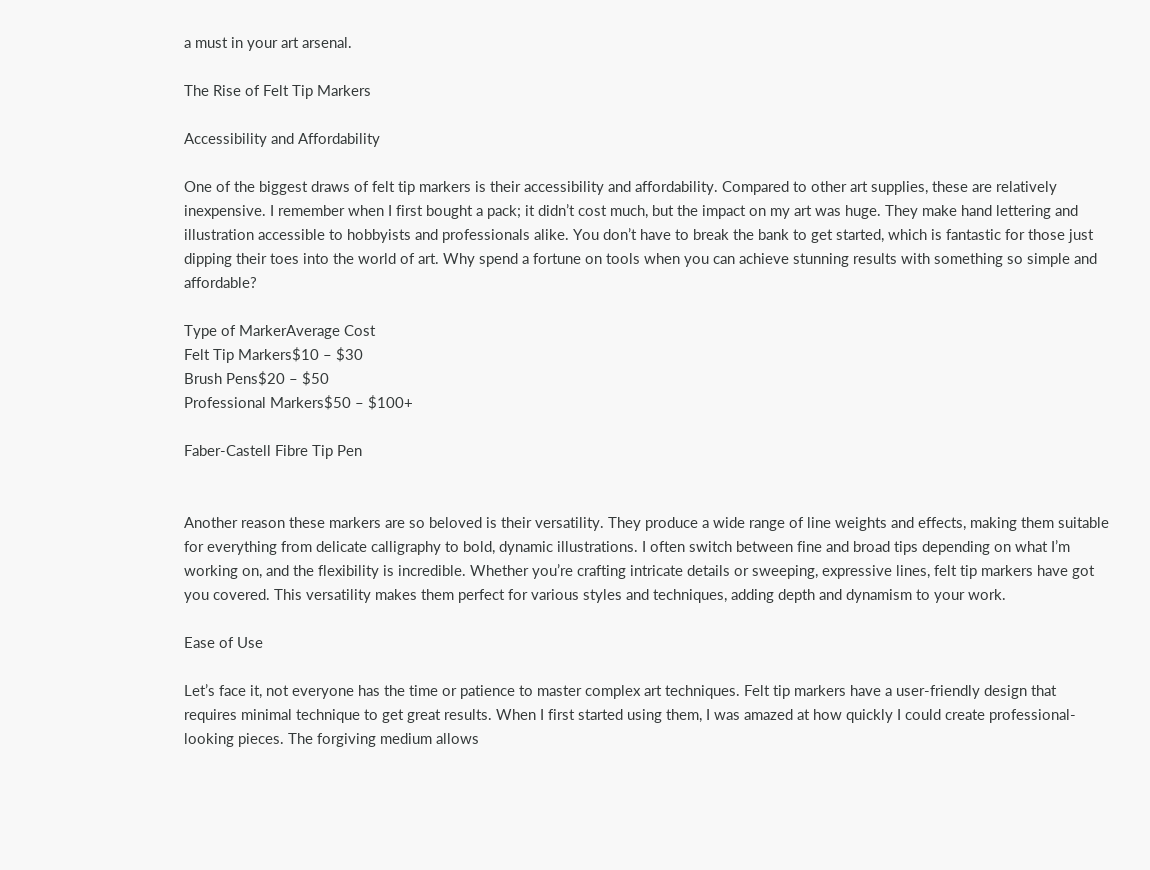a must in your art arsenal.

The Rise of Felt Tip Markers

Accessibility and Affordability

One of the biggest draws of felt tip markers is their accessibility and affordability. Compared to other art supplies, these are relatively inexpensive. I remember when I first bought a pack; it didn’t cost much, but the impact on my art was huge. They make hand lettering and illustration accessible to hobbyists and professionals alike. You don’t have to break the bank to get started, which is fantastic for those just dipping their toes into the world of art. Why spend a fortune on tools when you can achieve stunning results with something so simple and affordable?

Type of MarkerAverage Cost
Felt Tip Markers$10 – $30
Brush Pens$20 – $50
Professional Markers$50 – $100+

Faber-Castell Fibre Tip Pen


Another reason these markers are so beloved is their versatility. They produce a wide range of line weights and effects, making them suitable for everything from delicate calligraphy to bold, dynamic illustrations. I often switch between fine and broad tips depending on what I’m working on, and the flexibility is incredible. Whether you’re crafting intricate details or sweeping, expressive lines, felt tip markers have got you covered. This versatility makes them perfect for various styles and techniques, adding depth and dynamism to your work.

Ease of Use

Let’s face it, not everyone has the time or patience to master complex art techniques. Felt tip markers have a user-friendly design that requires minimal technique to get great results. When I first started using them, I was amazed at how quickly I could create professional-looking pieces. The forgiving medium allows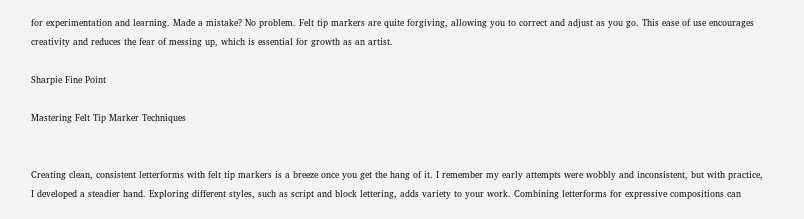for experimentation and learning. Made a mistake? No problem. Felt tip markers are quite forgiving, allowing you to correct and adjust as you go. This ease of use encourages creativity and reduces the fear of messing up, which is essential for growth as an artist.

Sharpie Fine Point

Mastering Felt Tip Marker Techniques


Creating clean, consistent letterforms with felt tip markers is a breeze once you get the hang of it. I remember my early attempts were wobbly and inconsistent, but with practice, I developed a steadier hand. Exploring different styles, such as script and block lettering, adds variety to your work. Combining letterforms for expressive compositions can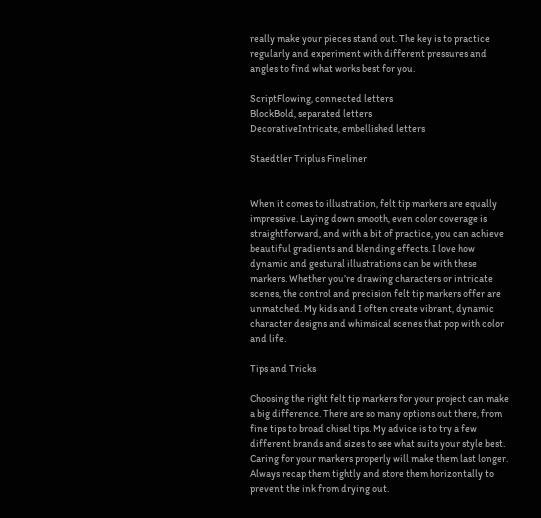really make your pieces stand out. The key is to practice regularly and experiment with different pressures and angles to find what works best for you.

ScriptFlowing, connected letters
BlockBold, separated letters
DecorativeIntricate, embellished letters

Staedtler Triplus Fineliner


When it comes to illustration, felt tip markers are equally impressive. Laying down smooth, even color coverage is straightforward, and with a bit of practice, you can achieve beautiful gradients and blending effects. I love how dynamic and gestural illustrations can be with these markers. Whether you’re drawing characters or intricate scenes, the control and precision felt tip markers offer are unmatched. My kids and I often create vibrant, dynamic character designs and whimsical scenes that pop with color and life.

Tips and Tricks

Choosing the right felt tip markers for your project can make a big difference. There are so many options out there, from fine tips to broad chisel tips. My advice is to try a few different brands and sizes to see what suits your style best. Caring for your markers properly will make them last longer. Always recap them tightly and store them horizontally to prevent the ink from drying out.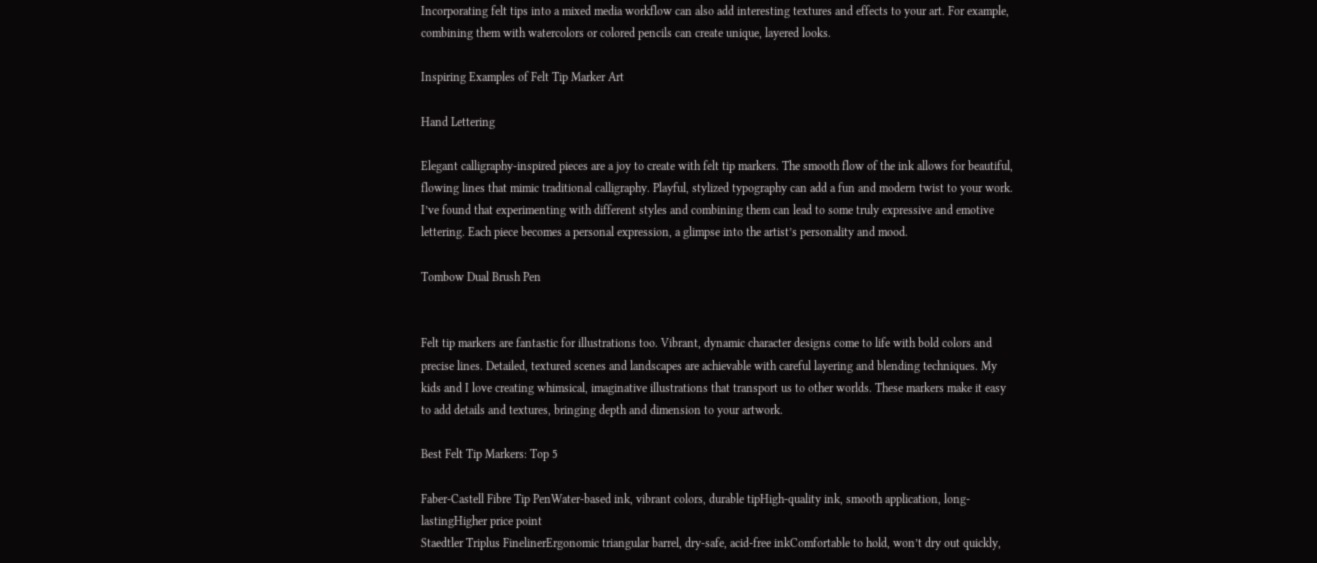Incorporating felt tips into a mixed media workflow can also add interesting textures and effects to your art. For example, combining them with watercolors or colored pencils can create unique, layered looks.

Inspiring Examples of Felt Tip Marker Art

Hand Lettering

Elegant calligraphy-inspired pieces are a joy to create with felt tip markers. The smooth flow of the ink allows for beautiful, flowing lines that mimic traditional calligraphy. Playful, stylized typography can add a fun and modern twist to your work. I’ve found that experimenting with different styles and combining them can lead to some truly expressive and emotive lettering. Each piece becomes a personal expression, a glimpse into the artist’s personality and mood.

Tombow Dual Brush Pen


Felt tip markers are fantastic for illustrations too. Vibrant, dynamic character designs come to life with bold colors and precise lines. Detailed, textured scenes and landscapes are achievable with careful layering and blending techniques. My kids and I love creating whimsical, imaginative illustrations that transport us to other worlds. These markers make it easy to add details and textures, bringing depth and dimension to your artwork.

Best Felt Tip Markers: Top 5

Faber-Castell Fibre Tip PenWater-based ink, vibrant colors, durable tipHigh-quality ink, smooth application, long-lastingHigher price point
Staedtler Triplus FinelinerErgonomic triangular barrel, dry-safe, acid-free inkComfortable to hold, won’t dry out quickly,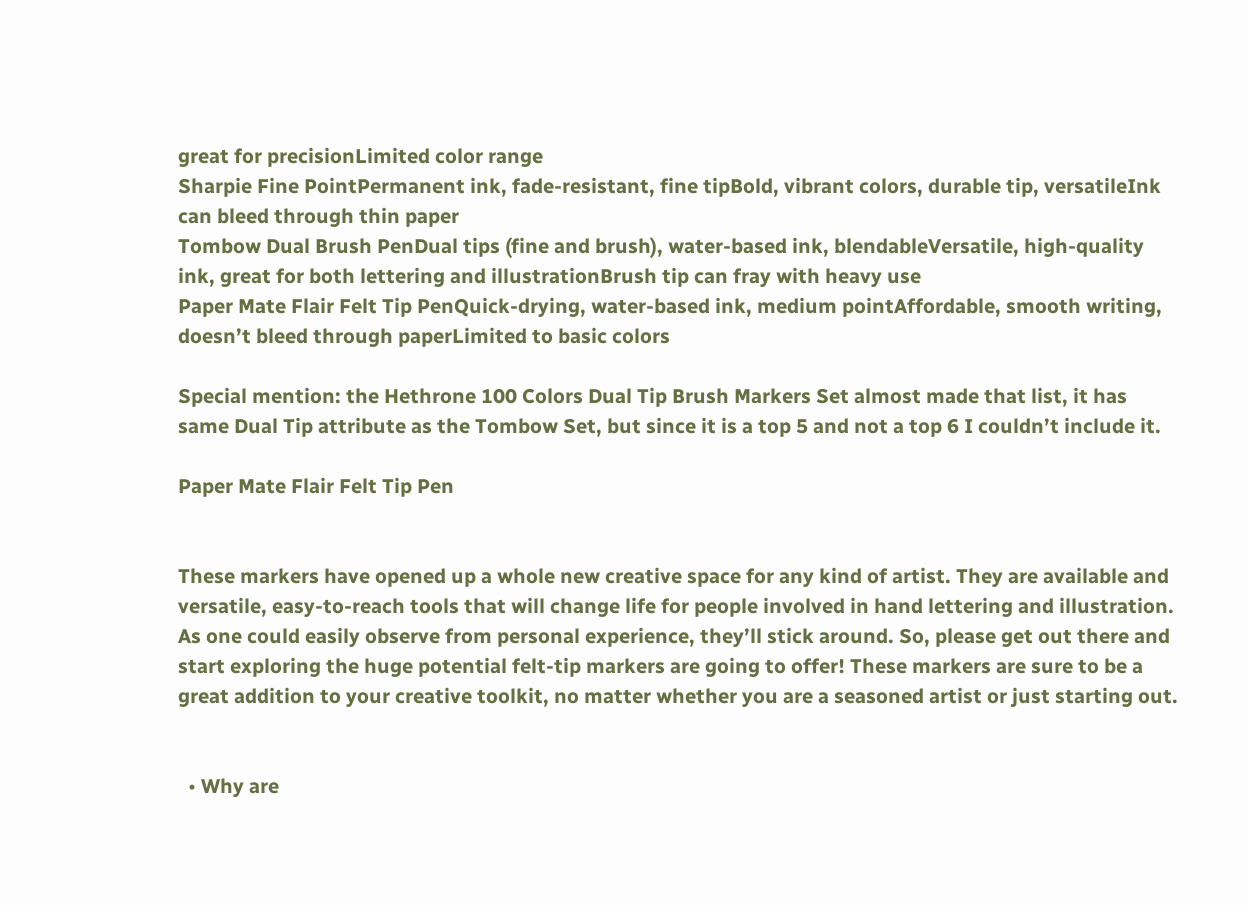great for precisionLimited color range
Sharpie Fine PointPermanent ink, fade-resistant, fine tipBold, vibrant colors, durable tip, versatileInk can bleed through thin paper
Tombow Dual Brush PenDual tips (fine and brush), water-based ink, blendableVersatile, high-quality ink, great for both lettering and illustrationBrush tip can fray with heavy use
Paper Mate Flair Felt Tip PenQuick-drying, water-based ink, medium pointAffordable, smooth writing, doesn’t bleed through paperLimited to basic colors

Special mention: the Hethrone 100 Colors Dual Tip Brush Markers Set almost made that list, it has same Dual Tip attribute as the Tombow Set, but since it is a top 5 and not a top 6 I couldn’t include it.

Paper Mate Flair Felt Tip Pen


These markers have opened up a whole new creative space for any kind of artist. They are available and versatile, easy-to-reach tools that will change life for people involved in hand lettering and illustration. As one could easily observe from personal experience, they’ll stick around. So, please get out there and start exploring the huge potential felt-tip markers are going to offer! These markers are sure to be a great addition to your creative toolkit, no matter whether you are a seasoned artist or just starting out.


  • Why are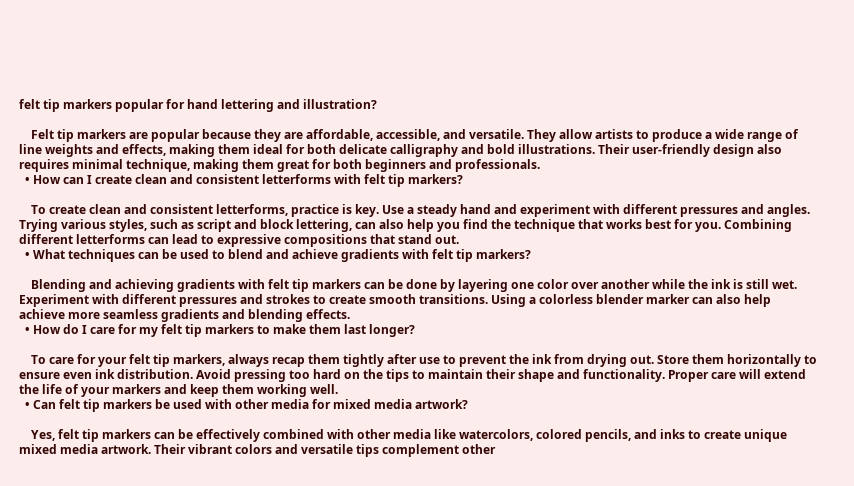felt tip markers popular for hand lettering and illustration?

    Felt tip markers are popular because they are affordable, accessible, and versatile. They allow artists to produce a wide range of line weights and effects, making them ideal for both delicate calligraphy and bold illustrations. Their user-friendly design also requires minimal technique, making them great for both beginners and professionals.
  • How can I create clean and consistent letterforms with felt tip markers?

    To create clean and consistent letterforms, practice is key. Use a steady hand and experiment with different pressures and angles. Trying various styles, such as script and block lettering, can also help you find the technique that works best for you. Combining different letterforms can lead to expressive compositions that stand out.
  • What techniques can be used to blend and achieve gradients with felt tip markers?

    Blending and achieving gradients with felt tip markers can be done by layering one color over another while the ink is still wet. Experiment with different pressures and strokes to create smooth transitions. Using a colorless blender marker can also help achieve more seamless gradients and blending effects.
  • How do I care for my felt tip markers to make them last longer?

    To care for your felt tip markers, always recap them tightly after use to prevent the ink from drying out. Store them horizontally to ensure even ink distribution. Avoid pressing too hard on the tips to maintain their shape and functionality. Proper care will extend the life of your markers and keep them working well.
  • Can felt tip markers be used with other media for mixed media artwork?

    Yes, felt tip markers can be effectively combined with other media like watercolors, colored pencils, and inks to create unique mixed media artwork. Their vibrant colors and versatile tips complement other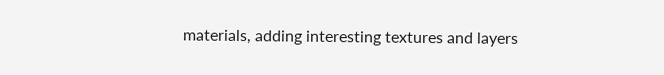materials, adding interesting textures and layers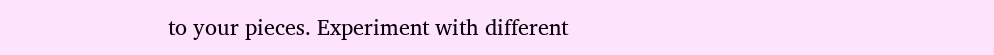to your pieces. Experiment with different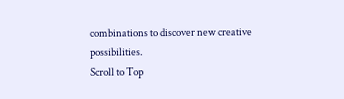combinations to discover new creative possibilities.
Scroll to Top